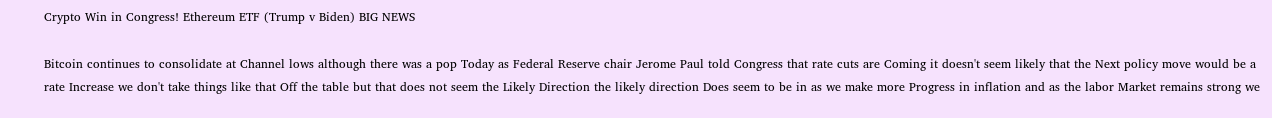Crypto Win in Congress! Ethereum ETF (Trump v Biden) BIG NEWS

Bitcoin continues to consolidate at Channel lows although there was a pop Today as Federal Reserve chair Jerome Paul told Congress that rate cuts are Coming it doesn't seem likely that the Next policy move would be a rate Increase we don't take things like that Off the table but that does not seem the Likely Direction the likely direction Does seem to be in as we make more Progress in inflation and as the labor Market remains strong we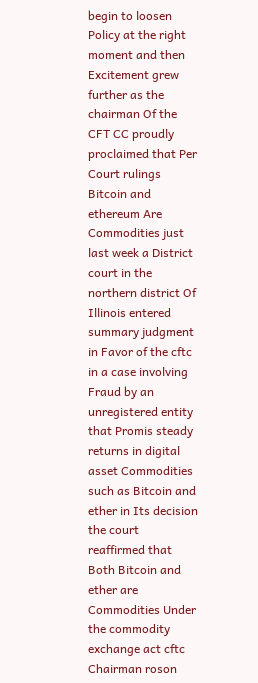begin to loosen Policy at the right moment and then Excitement grew further as the chairman Of the CFT CC proudly proclaimed that Per Court rulings Bitcoin and ethereum Are Commodities just last week a District court in the northern district Of Illinois entered summary judgment in Favor of the cftc in a case involving Fraud by an unregistered entity that Promis steady returns in digital asset Commodities such as Bitcoin and ether in Its decision the court reaffirmed that Both Bitcoin and ether are Commodities Under the commodity exchange act cftc Chairman roson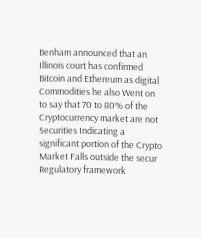Benham announced that an Illinois court has confirmed Bitcoin and Ethereum as digital Commodities he also Went on to say that 70 to 80% of the Cryptocurrency market are not Securities Indicating a significant portion of the Crypto Market Falls outside the secur Regulatory framework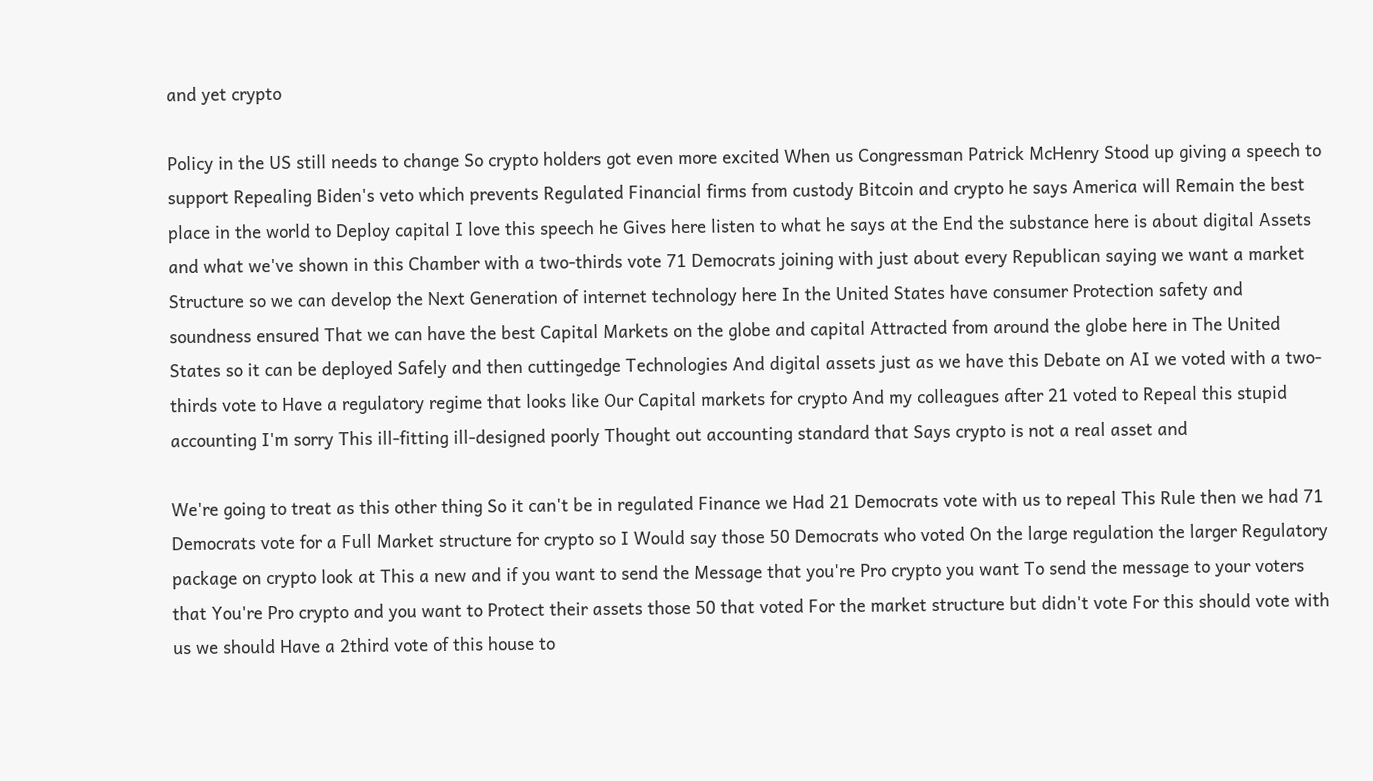and yet crypto

Policy in the US still needs to change So crypto holders got even more excited When us Congressman Patrick McHenry Stood up giving a speech to support Repealing Biden's veto which prevents Regulated Financial firms from custody Bitcoin and crypto he says America will Remain the best place in the world to Deploy capital I love this speech he Gives here listen to what he says at the End the substance here is about digital Assets and what we've shown in this Chamber with a two-thirds vote 71 Democrats joining with just about every Republican saying we want a market Structure so we can develop the Next Generation of internet technology here In the United States have consumer Protection safety and soundness ensured That we can have the best Capital Markets on the globe and capital Attracted from around the globe here in The United States so it can be deployed Safely and then cuttingedge Technologies And digital assets just as we have this Debate on AI we voted with a two-thirds vote to Have a regulatory regime that looks like Our Capital markets for crypto And my colleagues after 21 voted to Repeal this stupid accounting I'm sorry This ill-fitting ill-designed poorly Thought out accounting standard that Says crypto is not a real asset and

We're going to treat as this other thing So it can't be in regulated Finance we Had 21 Democrats vote with us to repeal This Rule then we had 71 Democrats vote for a Full Market structure for crypto so I Would say those 50 Democrats who voted On the large regulation the larger Regulatory package on crypto look at This a new and if you want to send the Message that you're Pro crypto you want To send the message to your voters that You're Pro crypto and you want to Protect their assets those 50 that voted For the market structure but didn't vote For this should vote with us we should Have a 2third vote of this house to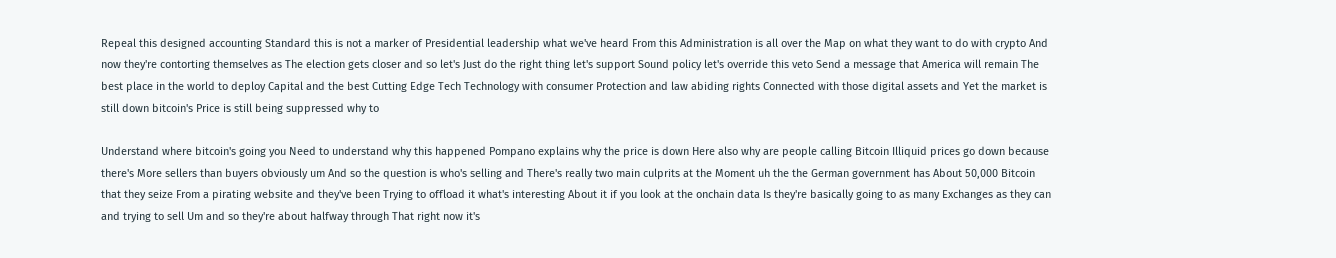Repeal this designed accounting Standard this is not a marker of Presidential leadership what we've heard From this Administration is all over the Map on what they want to do with crypto And now they're contorting themselves as The election gets closer and so let's Just do the right thing let's support Sound policy let's override this veto Send a message that America will remain The best place in the world to deploy Capital and the best Cutting Edge Tech Technology with consumer Protection and law abiding rights Connected with those digital assets and Yet the market is still down bitcoin's Price is still being suppressed why to

Understand where bitcoin's going you Need to understand why this happened Pompano explains why the price is down Here also why are people calling Bitcoin Illiquid prices go down because there's More sellers than buyers obviously um And so the question is who's selling and There's really two main culprits at the Moment uh the the German government has About 50,000 Bitcoin that they seize From a pirating website and they've been Trying to offload it what's interesting About it if you look at the onchain data Is they're basically going to as many Exchanges as they can and trying to sell Um and so they're about halfway through That right now it's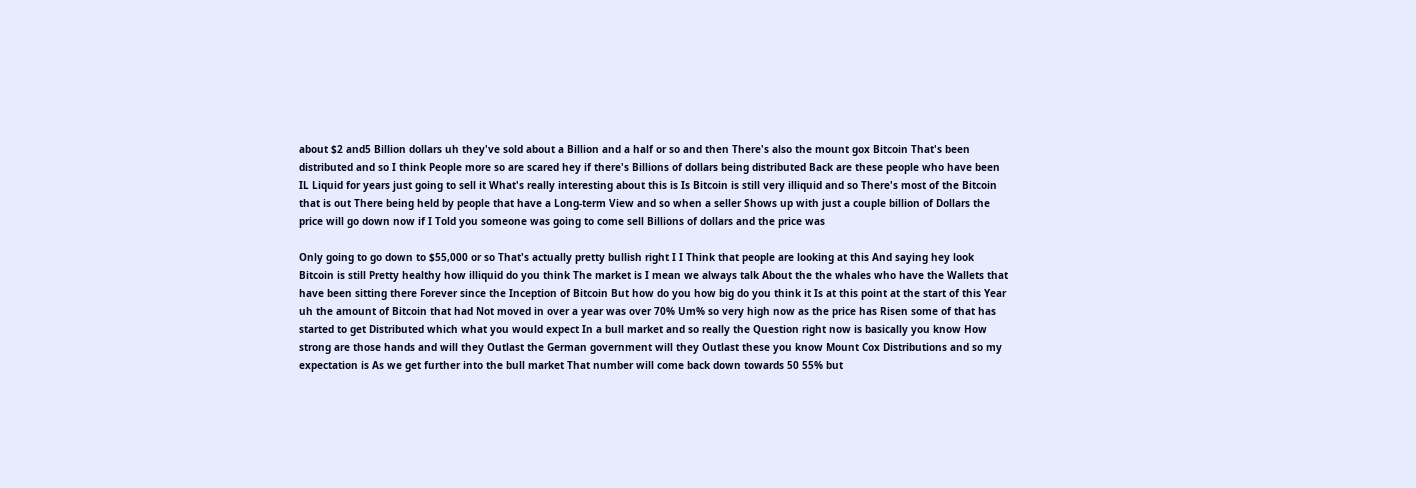about $2 and5 Billion dollars uh they've sold about a Billion and a half or so and then There's also the mount gox Bitcoin That's been distributed and so I think People more so are scared hey if there's Billions of dollars being distributed Back are these people who have been IL Liquid for years just going to sell it What's really interesting about this is Is Bitcoin is still very illiquid and so There's most of the Bitcoin that is out There being held by people that have a Long-term View and so when a seller Shows up with just a couple billion of Dollars the price will go down now if I Told you someone was going to come sell Billions of dollars and the price was

Only going to go down to $55,000 or so That's actually pretty bullish right I I Think that people are looking at this And saying hey look Bitcoin is still Pretty healthy how illiquid do you think The market is I mean we always talk About the the whales who have the Wallets that have been sitting there Forever since the Inception of Bitcoin But how do you how big do you think it Is at this point at the start of this Year uh the amount of Bitcoin that had Not moved in over a year was over 70% Um% so very high now as the price has Risen some of that has started to get Distributed which what you would expect In a bull market and so really the Question right now is basically you know How strong are those hands and will they Outlast the German government will they Outlast these you know Mount Cox Distributions and so my expectation is As we get further into the bull market That number will come back down towards 50 55% but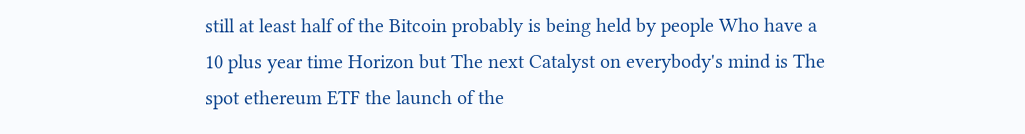still at least half of the Bitcoin probably is being held by people Who have a 10 plus year time Horizon but The next Catalyst on everybody's mind is The spot ethereum ETF the launch of the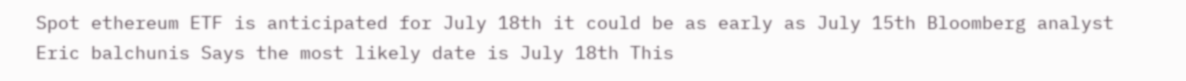Spot ethereum ETF is anticipated for July 18th it could be as early as July 15th Bloomberg analyst Eric balchunis Says the most likely date is July 18th This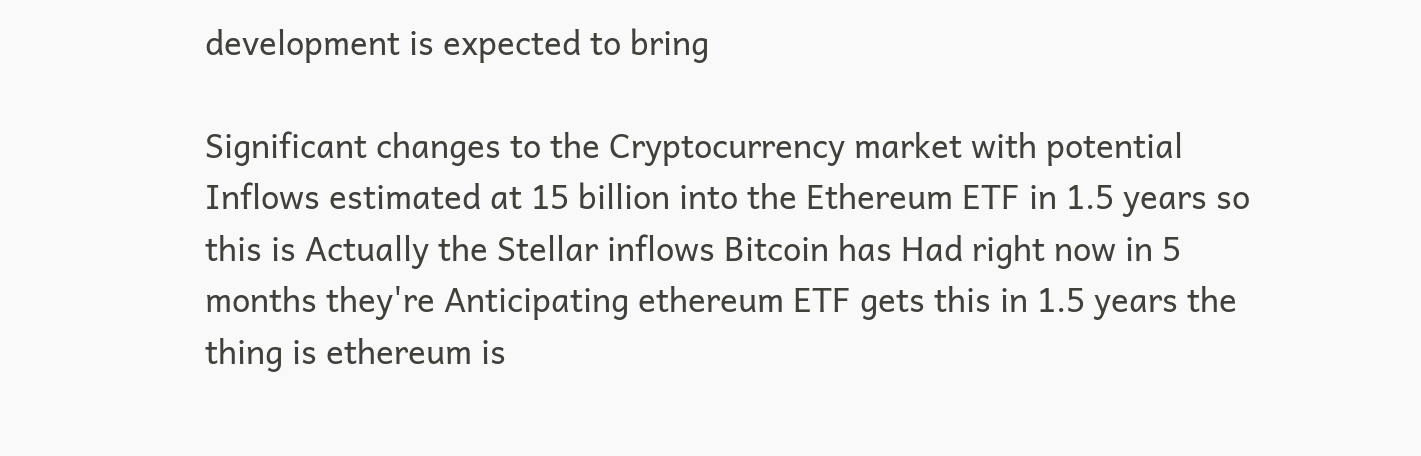development is expected to bring

Significant changes to the Cryptocurrency market with potential Inflows estimated at 15 billion into the Ethereum ETF in 1.5 years so this is Actually the Stellar inflows Bitcoin has Had right now in 5 months they're Anticipating ethereum ETF gets this in 1.5 years the thing is ethereum is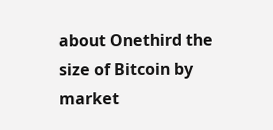about Onethird the size of Bitcoin by market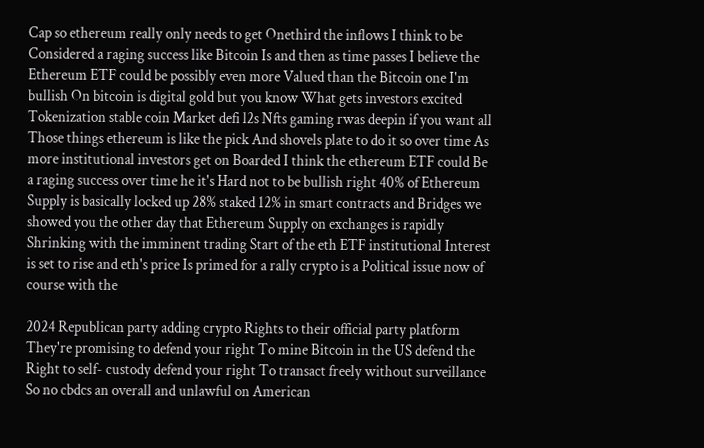Cap so ethereum really only needs to get Onethird the inflows I think to be Considered a raging success like Bitcoin Is and then as time passes I believe the Ethereum ETF could be possibly even more Valued than the Bitcoin one I'm bullish On bitcoin is digital gold but you know What gets investors excited Tokenization stable coin Market defi l2s Nfts gaming rwas deepin if you want all Those things ethereum is like the pick And shovels plate to do it so over time As more institutional investors get on Boarded I think the ethereum ETF could Be a raging success over time he it's Hard not to be bullish right 40% of Ethereum Supply is basically locked up 28% staked 12% in smart contracts and Bridges we showed you the other day that Ethereum Supply on exchanges is rapidly Shrinking with the imminent trading Start of the eth ETF institutional Interest is set to rise and eth's price Is primed for a rally crypto is a Political issue now of course with the

2024 Republican party adding crypto Rights to their official party platform They're promising to defend your right To mine Bitcoin in the US defend the Right to self- custody defend your right To transact freely without surveillance So no cbdcs an overall and unlawful on American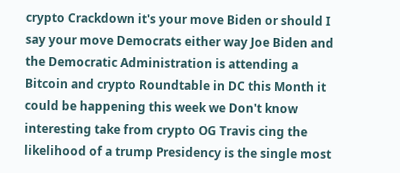crypto Crackdown it's your move Biden or should I say your move Democrats either way Joe Biden and the Democratic Administration is attending a Bitcoin and crypto Roundtable in DC this Month it could be happening this week we Don't know interesting take from crypto OG Travis cing the likelihood of a trump Presidency is the single most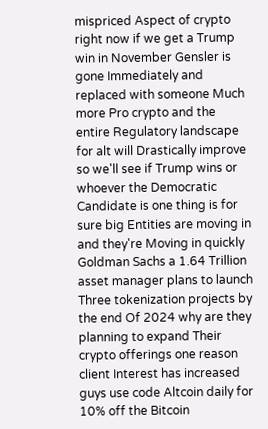mispriced Aspect of crypto right now if we get a Trump win in November Gensler is gone Immediately and replaced with someone Much more Pro crypto and the entire Regulatory landscape for alt will Drastically improve so we'll see if Trump wins or whoever the Democratic Candidate is one thing is for sure big Entities are moving in and they're Moving in quickly Goldman Sachs a 1.64 Trillion asset manager plans to launch Three tokenization projects by the end Of 2024 why are they planning to expand Their crypto offerings one reason client Interest has increased guys use code Altcoin daily for 10% off the Bitcoin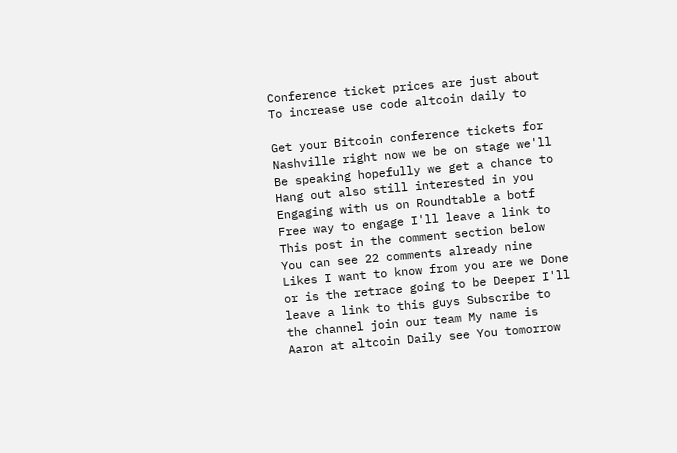Conference ticket prices are just about To increase use code altcoin daily to

Get your Bitcoin conference tickets for Nashville right now we be on stage we'll Be speaking hopefully we get a chance to Hang out also still interested in you Engaging with us on Roundtable a botf Free way to engage I'll leave a link to This post in the comment section below You can see 22 comments already nine Likes I want to know from you are we Done or is the retrace going to be Deeper I'll leave a link to this guys Subscribe to the channel join our team My name is Aaron at altcoin Daily see You tomorrow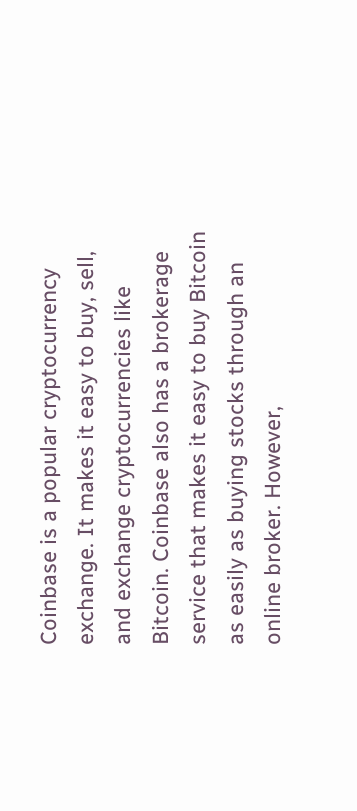Coinbase is a popular cryptocurrency exchange. It makes it easy to buy, sell, and exchange cryptocurrencies like Bitcoin. Coinbase also has a brokerage service that makes it easy to buy Bitcoin as easily as buying stocks through an online broker. However,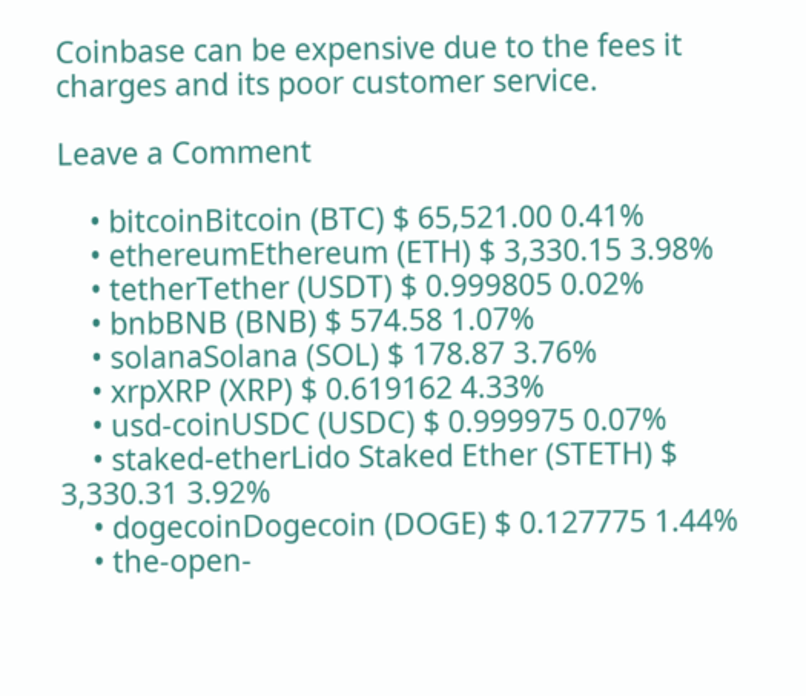Coinbase can be expensive due to the fees it charges and its poor customer service.

Leave a Comment

    • bitcoinBitcoin (BTC) $ 65,521.00 0.41%
    • ethereumEthereum (ETH) $ 3,330.15 3.98%
    • tetherTether (USDT) $ 0.999805 0.02%
    • bnbBNB (BNB) $ 574.58 1.07%
    • solanaSolana (SOL) $ 178.87 3.76%
    • xrpXRP (XRP) $ 0.619162 4.33%
    • usd-coinUSDC (USDC) $ 0.999975 0.07%
    • staked-etherLido Staked Ether (STETH) $ 3,330.31 3.92%
    • dogecoinDogecoin (DOGE) $ 0.127775 1.44%
    • the-open-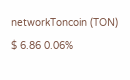networkToncoin (TON) $ 6.86 0.06%